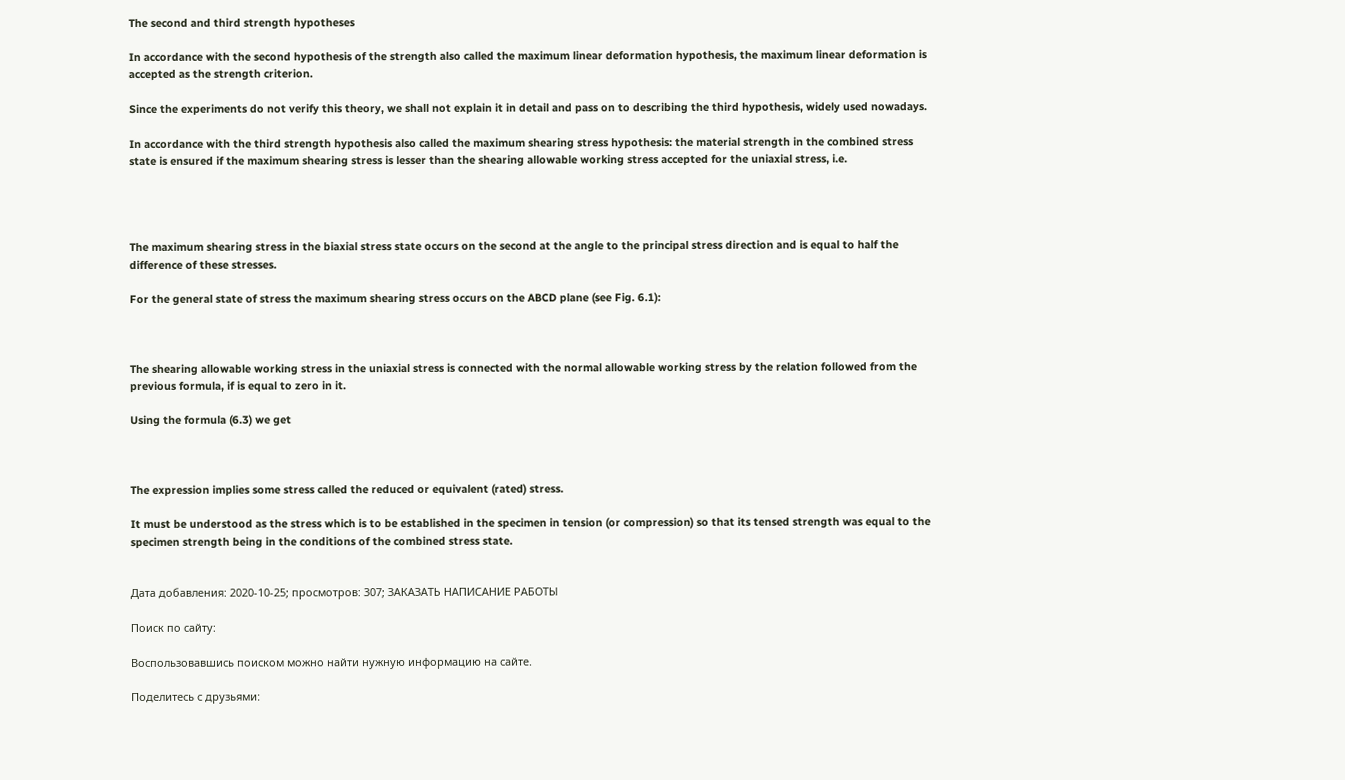The second and third strength hypotheses

In accordance with the second hypothesis of the strength also called the maximum linear deformation hypothesis, the maximum linear deformation is accepted as the strength criterion.

Since the experiments do not verify this theory, we shall not explain it in detail and pass on to describing the third hypothesis, widely used nowadays.

In accordance with the third strength hypothesis also called the maximum shearing stress hypothesis: the material strength in the combined stress state is ensured if the maximum shearing stress is lesser than the shearing allowable working stress accepted for the uniaxial stress, i.e.




The maximum shearing stress in the biaxial stress state occurs on the second at the angle to the principal stress direction and is equal to half the difference of these stresses.

For the general state of stress the maximum shearing stress occurs on the ABCD plane (see Fig. 6.1):



The shearing allowable working stress in the uniaxial stress is connected with the normal allowable working stress by the relation followed from the previous formula, if is equal to zero in it.

Using the formula (6.3) we get



The expression implies some stress called the reduced or equivalent (rated) stress.

It must be understood as the stress which is to be established in the specimen in tension (or compression) so that its tensed strength was equal to the specimen strength being in the conditions of the combined stress state.


Дата добавления: 2020-10-25; просмотров: 307; ЗАКАЗАТЬ НАПИСАНИЕ РАБОТЫ

Поиск по сайту:

Воспользовавшись поиском можно найти нужную информацию на сайте.

Поделитесь с друзьями: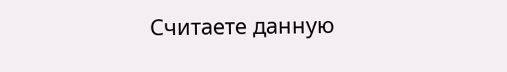Считаете данную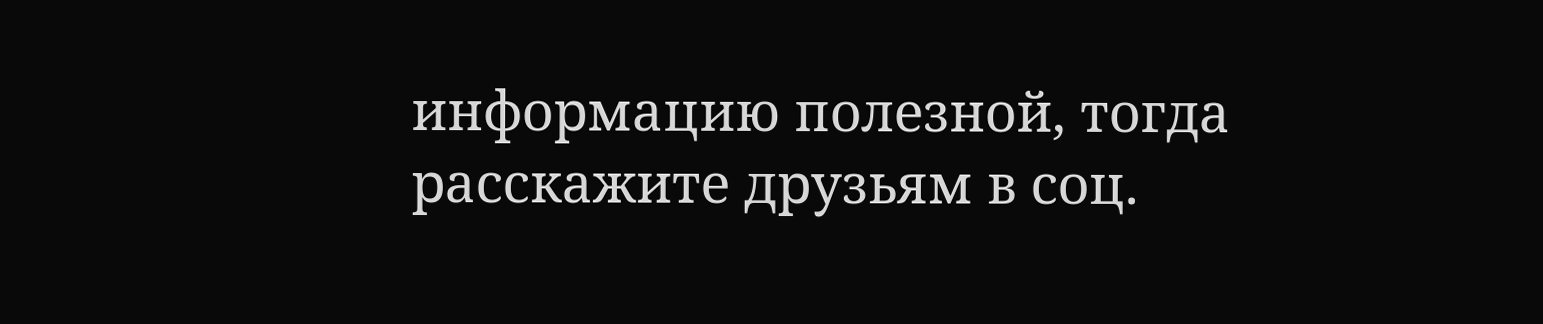информацию полезной, тогда расскажите друзьям в соц.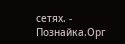сетях. - Познайка.Орг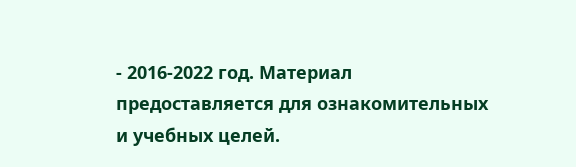- 2016-2022 год. Материал предоставляется для ознакомительных и учебных целей.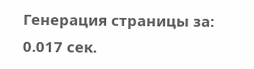Генерация страницы за: 0.017 сек.